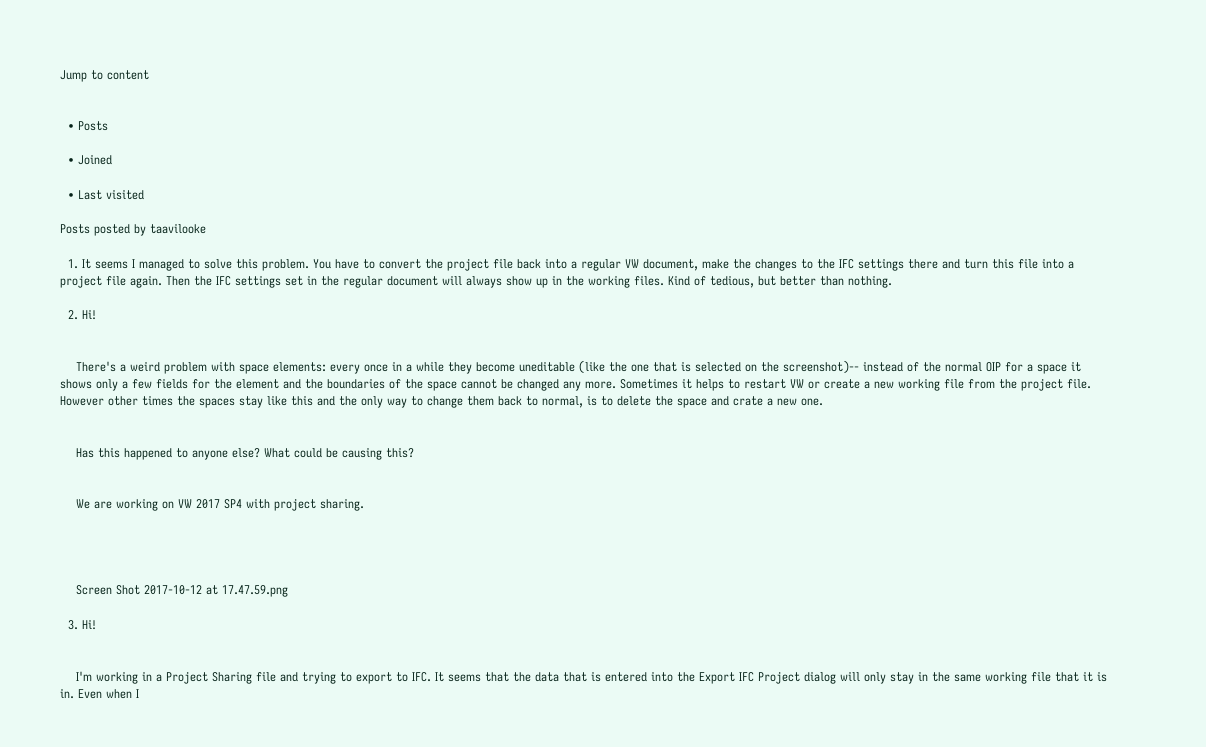Jump to content


  • Posts

  • Joined

  • Last visited

Posts posted by taavilooke

  1. It seems I managed to solve this problem. You have to convert the project file back into a regular VW document, make the changes to the IFC settings there and turn this file into a project file again. Then the IFC settings set in the regular document will always show up in the working files. Kind of tedious, but better than nothing.

  2. Hi!


    There's a weird problem with space elements: every once in a while they become uneditable (like the one that is selected on the screenshot)-- instead of the normal OIP for a space it shows only a few fields for the element and the boundaries of the space cannot be changed any more. Sometimes it helps to restart VW or create a new working file from the project file. However other times the spaces stay like this and the only way to change them back to normal, is to delete the space and crate a new one.


    Has this happened to anyone else? What could be causing this?


    We are working on VW 2017 SP4 with project sharing.




    Screen Shot 2017-10-12 at 17.47.59.png

  3. Hi!


    I'm working in a Project Sharing file and trying to export to IFC. It seems that the data that is entered into the Export IFC Project dialog will only stay in the same working file that it is in. Even when I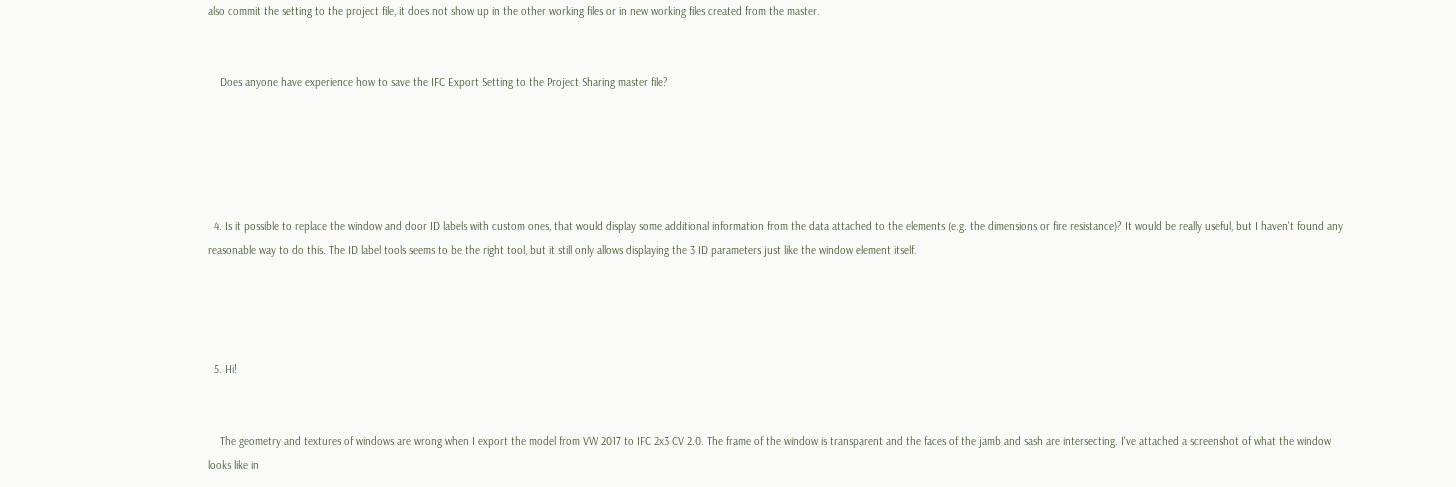also commit the setting to the project file, it does not show up in the other working files or in new working files created from the master.


    Does anyone have experience how to save the IFC Export Setting to the Project Sharing master file?





  4. Is it possible to replace the window and door ID labels with custom ones, that would display some additional information from the data attached to the elements (e.g. the dimensions or fire resistance)? It would be really useful, but I haven't found any reasonable way to do this. The ID label tools seems to be the right tool, but it still only allows displaying the 3 ID parameters just like the window element itself.




  5. Hi!


    The geometry and textures of windows are wrong when I export the model from VW 2017 to IFC 2x3 CV 2.0. The frame of the window is transparent and the faces of the jamb and sash are intersecting. I've attached a screenshot of what the window looks like in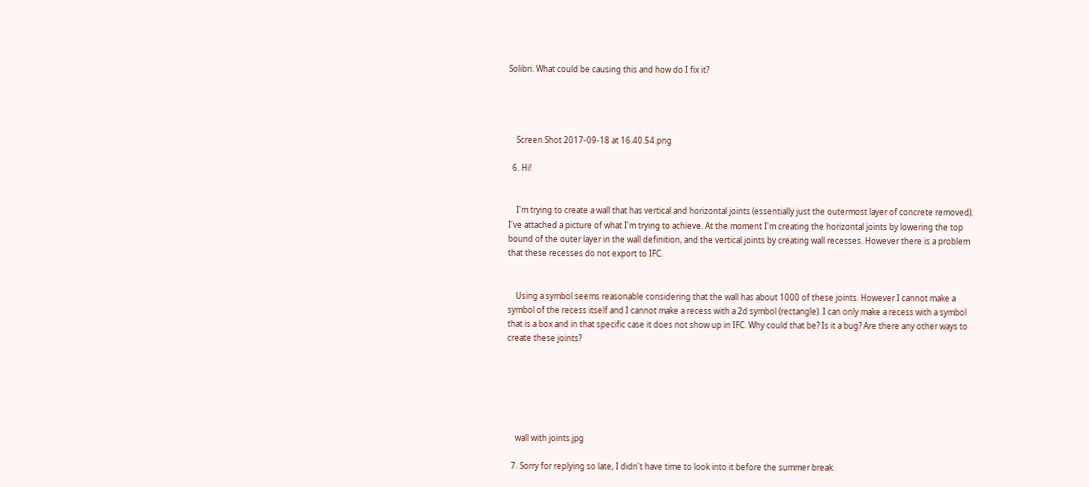Solibri. What could be causing this and how do I fix it?




    Screen Shot 2017-09-18 at 16.40.54.png

  6. Hi!


    I'm trying to create a wall that has vertical and horizontal joints (essentially just the outermost layer of concrete removed). I've attached a picture of what I'm trying to achieve. At the moment I'm creating the horizontal joints by lowering the top bound of the outer layer in the wall definition, and the vertical joints by creating wall recesses. However there is a problem that these recesses do not export to IFC.


    Using a symbol seems reasonable considering that the wall has about 1000 of these joints. However I cannot make a symbol of the recess itself and I cannot make a recess with a 2d symbol (rectangle). I can only make a recess with a symbol that is a box and in that specific case it does not show up in IFC. Why could that be? Is it a bug? Are there any other ways to create these joints?






    wall with joints.jpg

  7. Sorry for replying so late, I didn't have time to look into it before the summer break.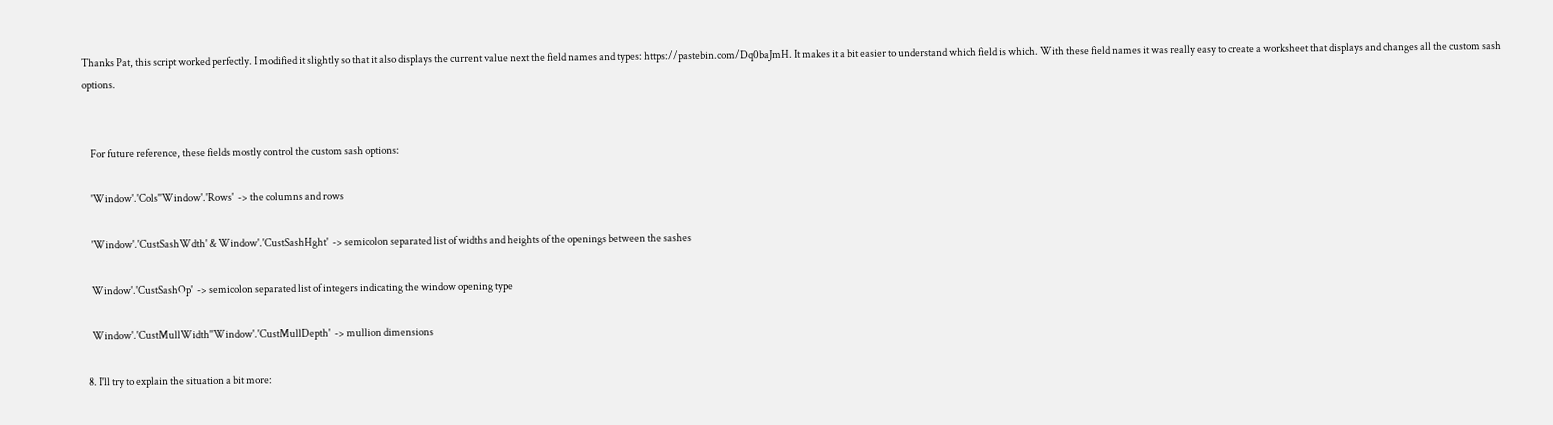Thanks Pat, this script worked perfectly. I modified it slightly so that it also displays the current value next the field names and types: https://pastebin.com/Dq0baJmH. It makes it a bit easier to understand which field is which. With these field names it was really easy to create a worksheet that displays and changes all the custom sash options.


    For future reference, these fields mostly control the custom sash options:

    'Window'.'Cols''Window'.'Rows'  -> the columns and rows

    'Window'.'CustSashWdth' & Window'.'CustSashHght'  -> semicolon separated list of widths and heights of the openings between the sashes

    Window'.'CustSashOp'  -> semicolon separated list of integers indicating the window opening type

    Window'.'CustMullWidth''Window'.'CustMullDepth'  -> mullion dimensions

  8. I'll try to explain the situation a bit more: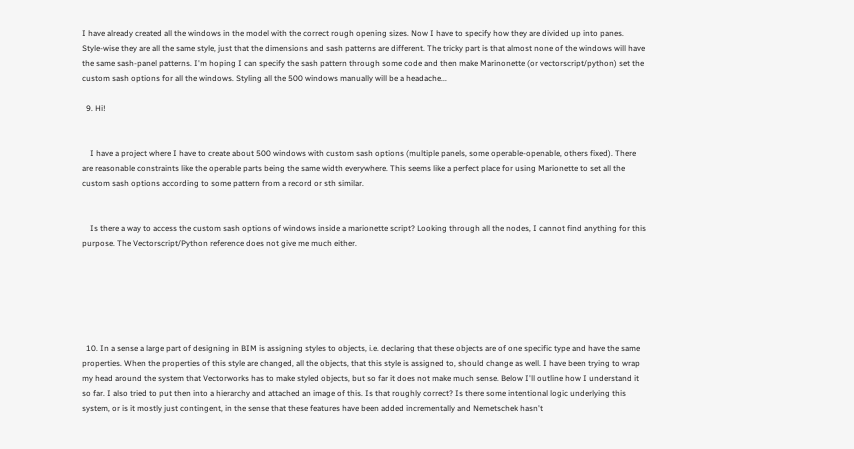I have already created all the windows in the model with the correct rough opening sizes. Now I have to specify how they are divided up into panes. Style-wise they are all the same style, just that the dimensions and sash patterns are different. The tricky part is that almost none of the windows will have the same sash-panel patterns. I'm hoping I can specify the sash pattern through some code and then make Marinonette (or vectorscript/python) set the custom sash options for all the windows. Styling all the 500 windows manually will be a headache...

  9. Hi!


    I have a project where I have to create about 500 windows with custom sash options (multiple panels, some operable-openable, others fixed). There are reasonable constraints like the operable parts being the same width everywhere. This seems like a perfect place for using Marionette to set all the custom sash options according to some pattern from a record or sth similar.


    Is there a way to access the custom sash options of windows inside a marionette script? Looking through all the nodes, I cannot find anything for this purpose. The Vectorscript/Python reference does not give me much either.






  10. In a sense a large part of designing in BIM is assigning styles to objects, i.e. declaring that these objects are of one specific type and have the same properties. When the properties of this style are changed, all the objects, that this style is assigned to, should change as well. I have been trying to wrap my head around the system that Vectorworks has to make styled objects, but so far it does not make much sense. Below I'll outline how I understand it so far. I also tried to put then into a hierarchy and attached an image of this. Is that roughly correct? Is there some intentional logic underlying this system, or is it mostly just contingent, in the sense that these features have been added incrementally and Nemetschek hasn't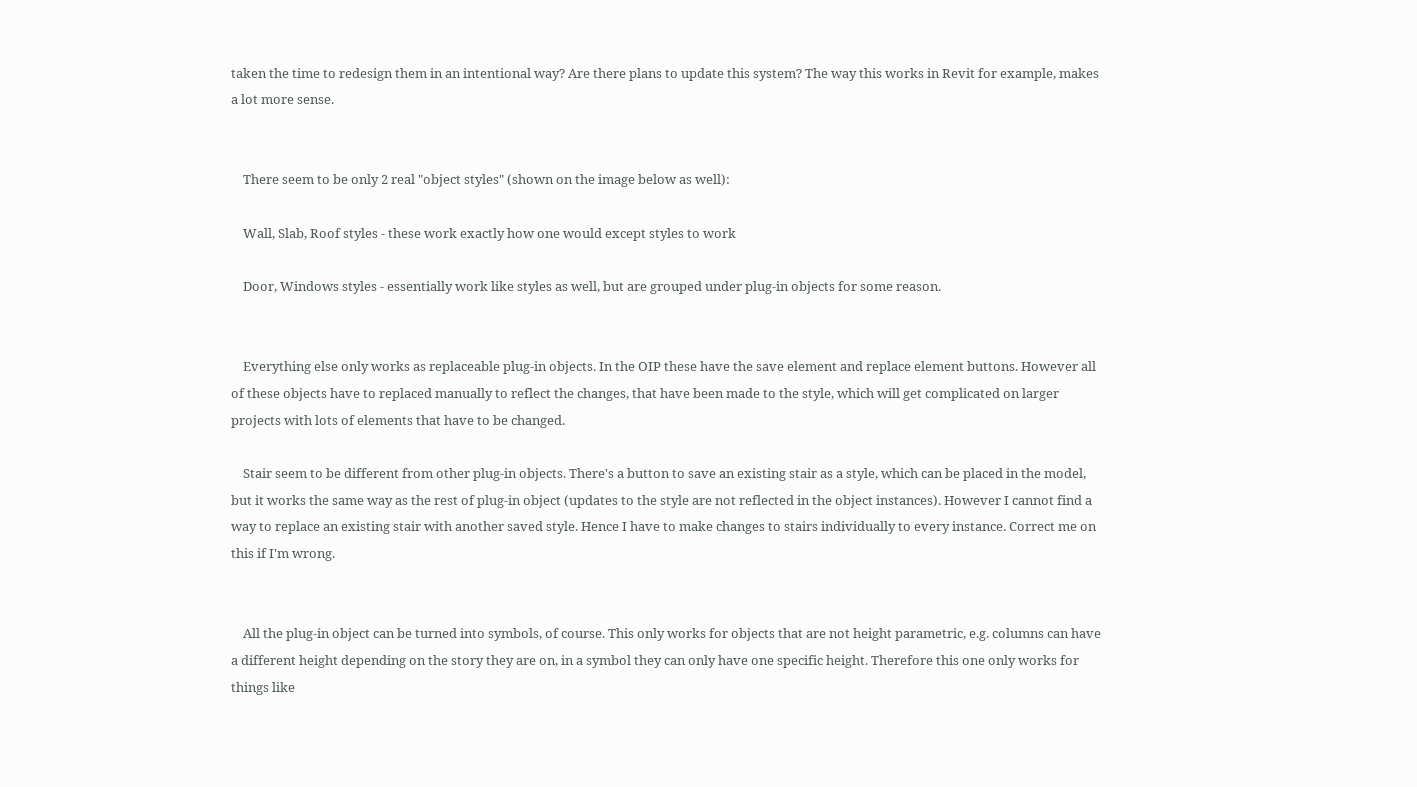taken the time to redesign them in an intentional way? Are there plans to update this system? The way this works in Revit for example, makes a lot more sense.


    There seem to be only 2 real "object styles" (shown on the image below as well):

    Wall, Slab, Roof styles - these work exactly how one would except styles to work

    Door, Windows styles - essentially work like styles as well, but are grouped under plug-in objects for some reason.


    Everything else only works as replaceable plug-in objects. In the OIP these have the save element and replace element buttons. However all of these objects have to replaced manually to reflect the changes, that have been made to the style, which will get complicated on larger projects with lots of elements that have to be changed.

    Stair seem to be different from other plug-in objects. There's a button to save an existing stair as a style, which can be placed in the model, but it works the same way as the rest of plug-in object (updates to the style are not reflected in the object instances). However I cannot find a way to replace an existing stair with another saved style. Hence I have to make changes to stairs individually to every instance. Correct me on this if I'm wrong.


    All the plug-in object can be turned into symbols, of course. This only works for objects that are not height parametric, e.g. columns can have a different height depending on the story they are on, in a symbol they can only have one specific height. Therefore this one only works for things like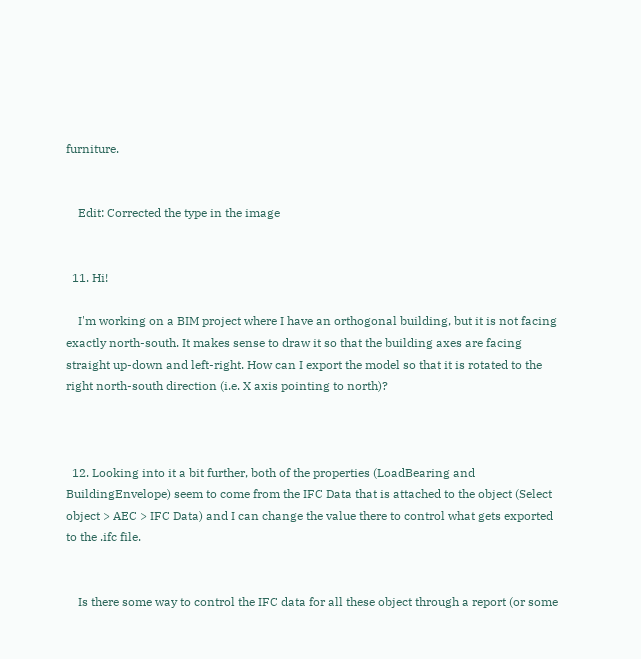furniture.


    Edit: Corrected the type in the image


  11. Hi!

    I'm working on a BIM project where I have an orthogonal building, but it is not facing exactly north-south. It makes sense to draw it so that the building axes are facing straight up-down and left-right. How can I export the model so that it is rotated to the right north-south direction (i.e. X axis pointing to north)?



  12. Looking into it a bit further, both of the properties (LoadBearing and BuildingEnvelope) seem to come from the IFC Data that is attached to the object (Select object > AEC > IFC Data) and I can change the value there to control what gets exported to the .ifc file.


    Is there some way to control the IFC data for all these object through a report (or some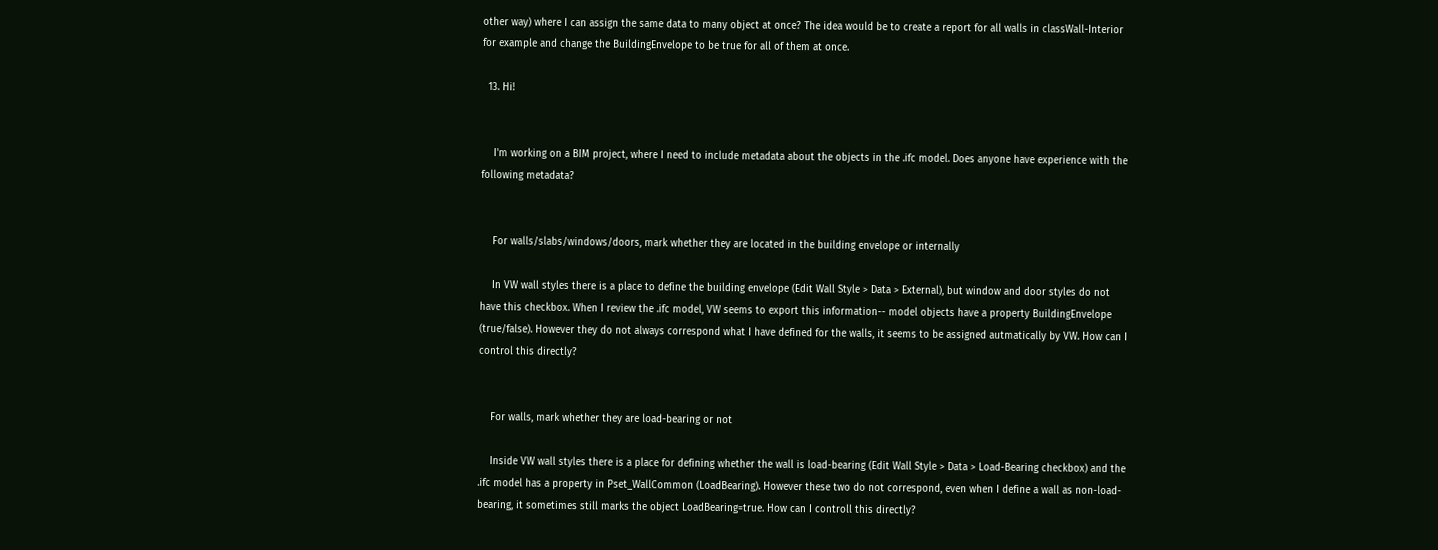other way) where I can assign the same data to many object at once? The idea would be to create a report for all walls in classWall-Interior for example and change the BuildingEnvelope to be true for all of them at once.

  13. Hi!


    I'm working on a BIM project, where I need to include metadata about the objects in the .ifc model. Does anyone have experience with the following metadata?


    For walls/slabs/windows/doors, mark whether they are located in the building envelope or internally

    In VW wall styles there is a place to define the building envelope (Edit Wall Style > Data > External), but window and door styles do not have this checkbox. When I review the .ifc model, VW seems to export this information-- model objects have a property BuildingEnvelope (true/false). However they do not always correspond what I have defined for the walls, it seems to be assigned autmatically by VW. How can I control this directly?


    For walls, mark whether they are load-bearing or not

    Inside VW wall styles there is a place for defining whether the wall is load-bearing (Edit Wall Style > Data > Load-Bearing checkbox) and the .ifc model has a property in Pset_WallCommon (LoadBearing). However these two do not correspond, even when I define a wall as non-load-bearing, it sometimes still marks the object LoadBearing=true. How can I controll this directly?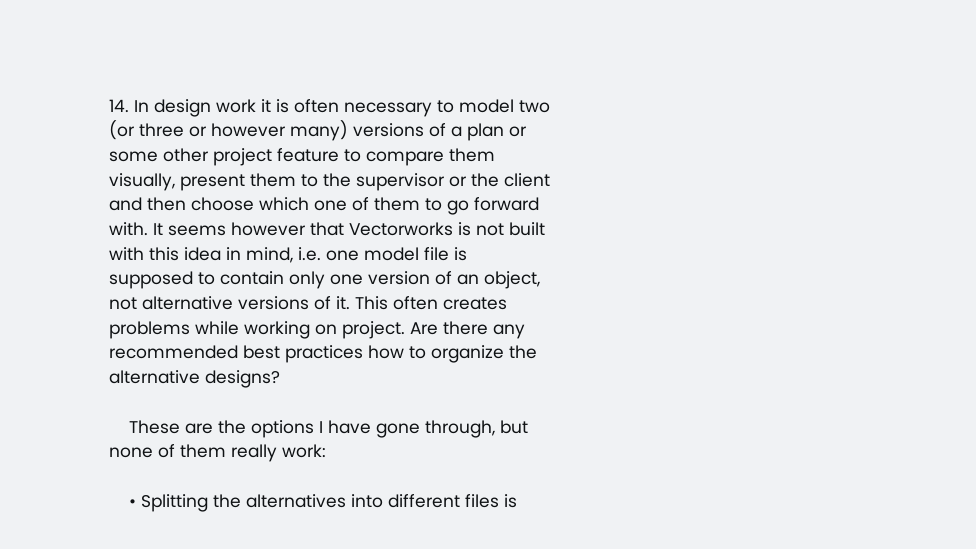14. In design work it is often necessary to model two (or three or however many) versions of a plan or some other project feature to compare them visually, present them to the supervisor or the client and then choose which one of them to go forward with. It seems however that Vectorworks is not built with this idea in mind, i.e. one model file is supposed to contain only one version of an object, not alternative versions of it. This often creates problems while working on project. Are there any recommended best practices how to organize the alternative designs?

    These are the options I have gone through, but none of them really work:

    • Splitting the alternatives into different files is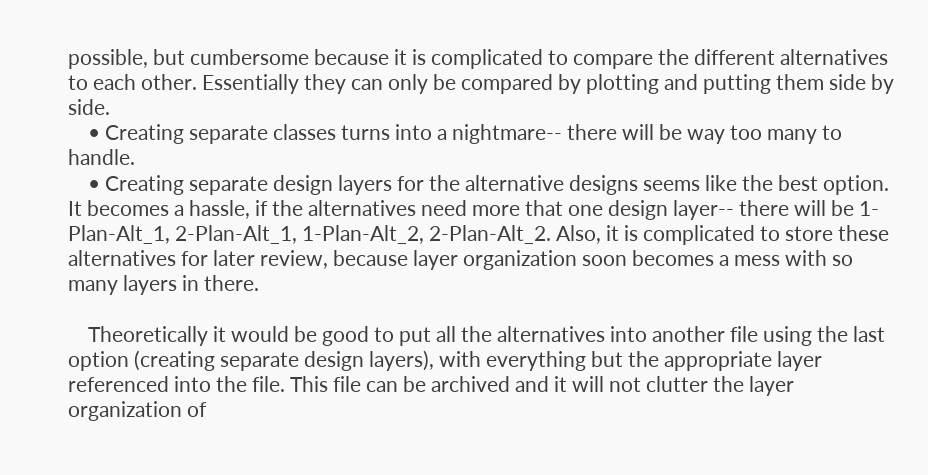possible, but cumbersome because it is complicated to compare the different alternatives to each other. Essentially they can only be compared by plotting and putting them side by side.
    • Creating separate classes turns into a nightmare-- there will be way too many to handle.
    • Creating separate design layers for the alternative designs seems like the best option. It becomes a hassle, if the alternatives need more that one design layer-- there will be 1-Plan-Alt_1, 2-Plan-Alt_1, 1-Plan-Alt_2, 2-Plan-Alt_2. Also, it is complicated to store these alternatives for later review, because layer organization soon becomes a mess with so many layers in there.

    Theoretically it would be good to put all the alternatives into another file using the last option (creating separate design layers), with everything but the appropriate layer referenced into the file. This file can be archived and it will not clutter the layer organization of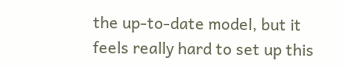the up-to-date model, but it feels really hard to set up this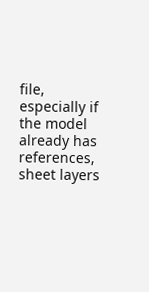file, especially if the model already has references, sheet layers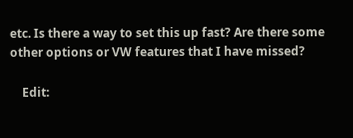etc. Is there a way to set this up fast? Are there some other options or VW features that I have missed?

    Edit: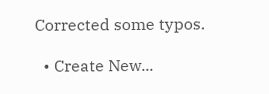Corrected some typos.

  • Create New...